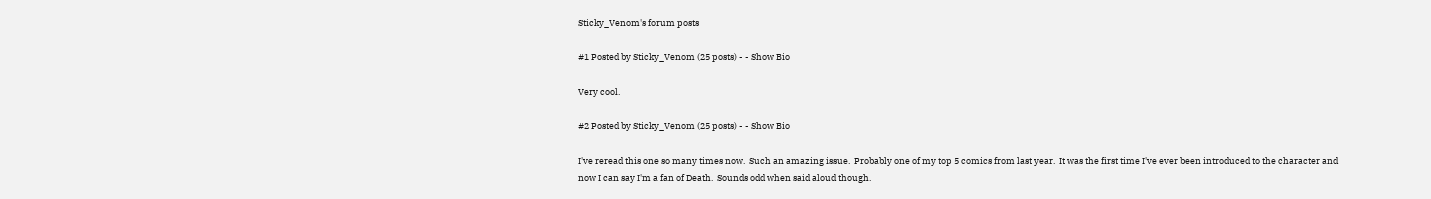Sticky_Venom's forum posts

#1 Posted by Sticky_Venom (25 posts) - - Show Bio

Very cool.

#2 Posted by Sticky_Venom (25 posts) - - Show Bio

I've reread this one so many times now.  Such an amazing issue.  Probably one of my top 5 comics from last year.  It was the first time I've ever been introduced to the character and now I can say I'm a fan of Death.  Sounds odd when said aloud though.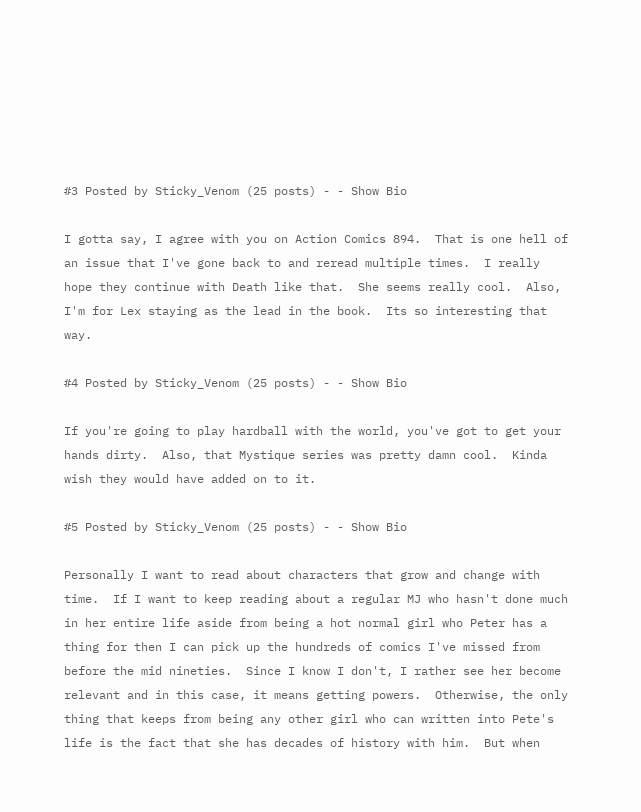#3 Posted by Sticky_Venom (25 posts) - - Show Bio

I gotta say, I agree with you on Action Comics 894.  That is one hell of an issue that I've gone back to and reread multiple times.  I really hope they continue with Death like that.  She seems really cool.  Also, I'm for Lex staying as the lead in the book.  Its so interesting that way.

#4 Posted by Sticky_Venom (25 posts) - - Show Bio

If you're going to play hardball with the world, you've got to get your hands dirty.  Also, that Mystique series was pretty damn cool.  Kinda wish they would have added on to it.

#5 Posted by Sticky_Venom (25 posts) - - Show Bio

Personally I want to read about characters that grow and change with time.  If I want to keep reading about a regular MJ who hasn't done much in her entire life aside from being a hot normal girl who Peter has a thing for then I can pick up the hundreds of comics I've missed from before the mid nineties.  Since I know I don't, I rather see her become relevant and in this case, it means getting powers.  Otherwise, the only thing that keeps from being any other girl who can written into Pete's life is the fact that she has decades of history with him.  But when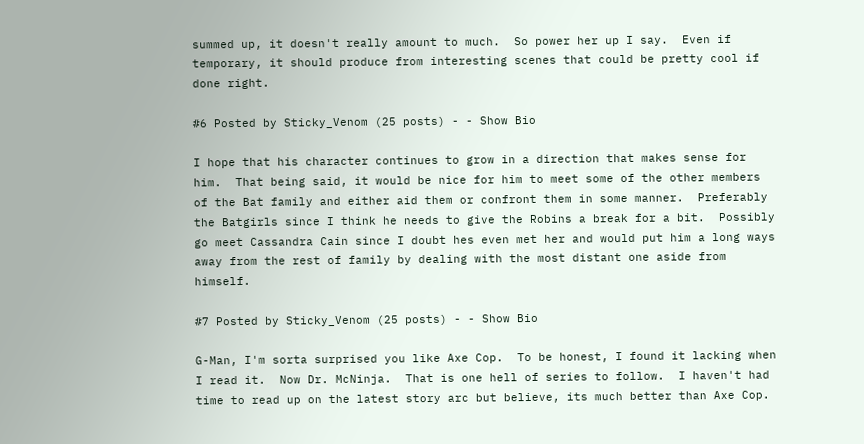summed up, it doesn't really amount to much.  So power her up I say.  Even if temporary, it should produce from interesting scenes that could be pretty cool if done right.

#6 Posted by Sticky_Venom (25 posts) - - Show Bio

I hope that his character continues to grow in a direction that makes sense for him.  That being said, it would be nice for him to meet some of the other members of the Bat family and either aid them or confront them in some manner.  Preferably the Batgirls since I think he needs to give the Robins a break for a bit.  Possibly go meet Cassandra Cain since I doubt hes even met her and would put him a long ways away from the rest of family by dealing with the most distant one aside from himself.

#7 Posted by Sticky_Venom (25 posts) - - Show Bio

G-Man, I'm sorta surprised you like Axe Cop.  To be honest, I found it lacking when I read it.  Now Dr. McNinja.  That is one hell of series to follow.  I haven't had time to read up on the latest story arc but believe, its much better than Axe Cop.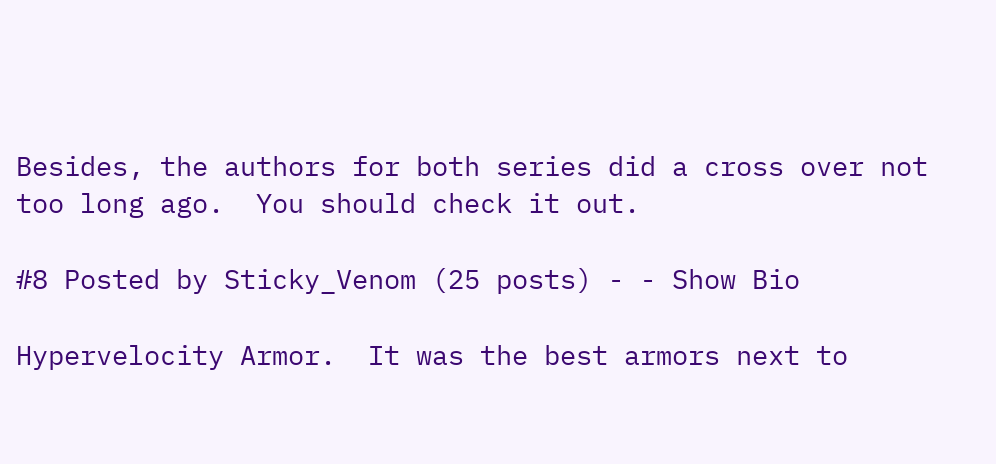Besides, the authors for both series did a cross over not too long ago.  You should check it out.

#8 Posted by Sticky_Venom (25 posts) - - Show Bio

Hypervelocity Armor.  It was the best armors next to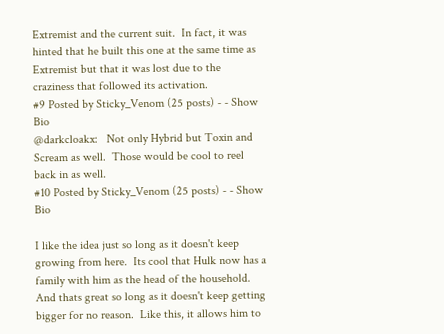Extremist and the current suit.  In fact, it was hinted that he built this one at the same time as Extremist but that it was lost due to the craziness that followed its activation.
#9 Posted by Sticky_Venom (25 posts) - - Show Bio
@darkcloakx:   Not only Hybrid but Toxin and Scream as well.  Those would be cool to reel back in as well.
#10 Posted by Sticky_Venom (25 posts) - - Show Bio

I like the idea just so long as it doesn't keep growing from here.  Its cool that Hulk now has a family with him as the head of the household.  And thats great so long as it doesn't keep getting bigger for no reason.  Like this, it allows him to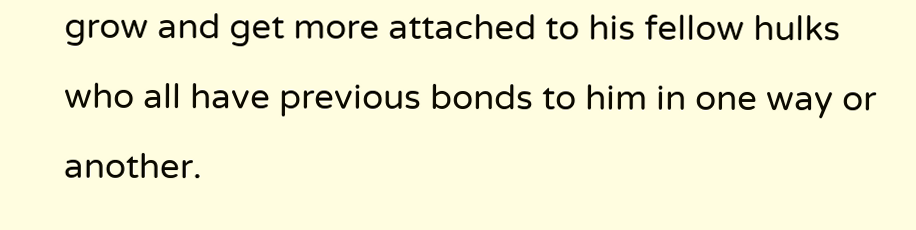grow and get more attached to his fellow hulks who all have previous bonds to him in one way or another.